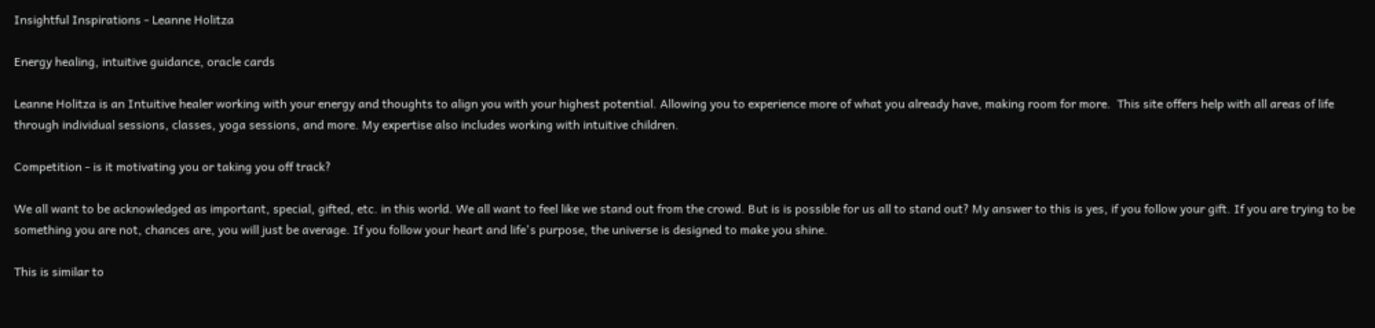Insightful Inspirations - Leanne Holitza

Energy healing, intuitive guidance, oracle cards

Leanne Holitza is an Intuitive healer working with your energy and thoughts to align you with your highest potential. Allowing you to experience more of what you already have, making room for more.  This site offers help with all areas of life through individual sessions, classes, yoga sessions, and more. My expertise also includes working with intuitive children.

Competition - is it motivating you or taking you off track?

We all want to be acknowledged as important, special, gifted, etc. in this world. We all want to feel like we stand out from the crowd. But is is possible for us all to stand out? My answer to this is yes, if you follow your gift. If you are trying to be something you are not, chances are, you will just be average. If you follow your heart and life's purpose, the universe is designed to make you shine.

This is similar to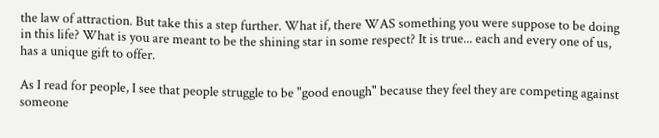the law of attraction. But take this a step further. What if, there WAS something you were suppose to be doing in this life? What is you are meant to be the shining star in some respect? It is true... each and every one of us, has a unique gift to offer.

As I read for people, I see that people struggle to be "good enough" because they feel they are competing against someone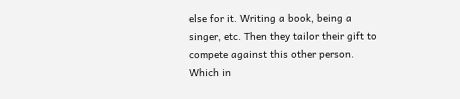else for it. Writing a book, being a singer, etc. Then they tailor their gift to compete against this other person. Which in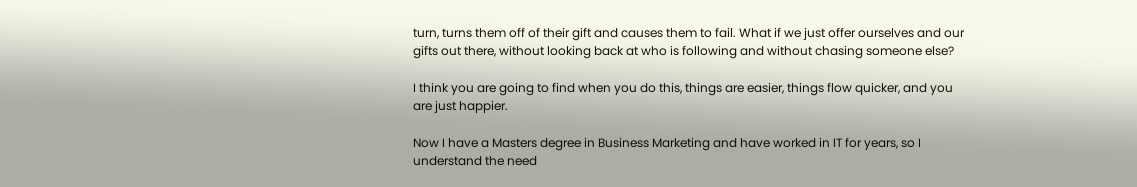turn, turns them off of their gift and causes them to fail. What if we just offer ourselves and our gifts out there, without looking back at who is following and without chasing someone else?

I think you are going to find when you do this, things are easier, things flow quicker, and you are just happier.

Now I have a Masters degree in Business Marketing and have worked in IT for years, so I understand the need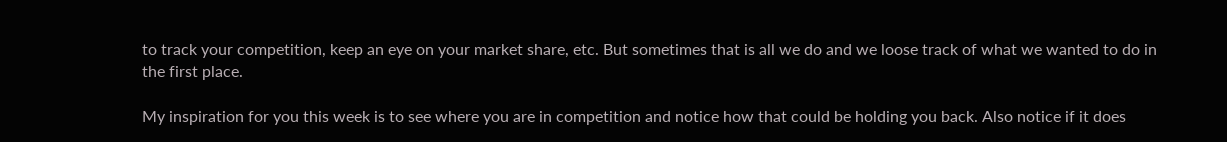to track your competition, keep an eye on your market share, etc. But sometimes that is all we do and we loose track of what we wanted to do in the first place.

My inspiration for you this week is to see where you are in competition and notice how that could be holding you back. Also notice if it does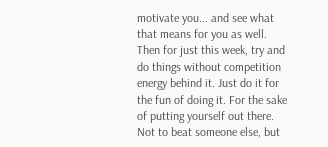motivate you... and see what that means for you as well. Then for just this week, try and do things without competition energy behind it. Just do it for the fun of doing it. For the sake of putting yourself out there. Not to beat someone else, but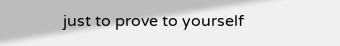just to prove to yourself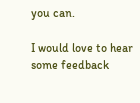you can.

I would love to hear some feedback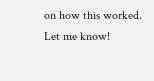on how this worked. Let me know!